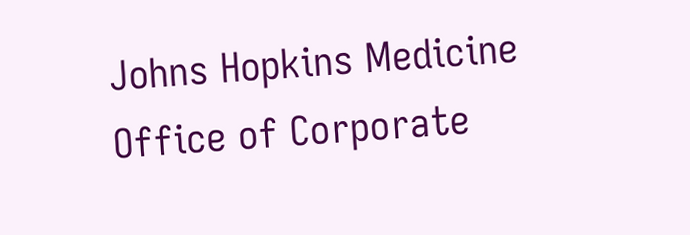Johns Hopkins Medicine
Office of Corporate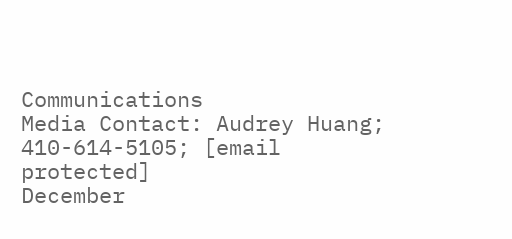Communications
Media Contact: Audrey Huang;
410-614-5105; [email protected]
December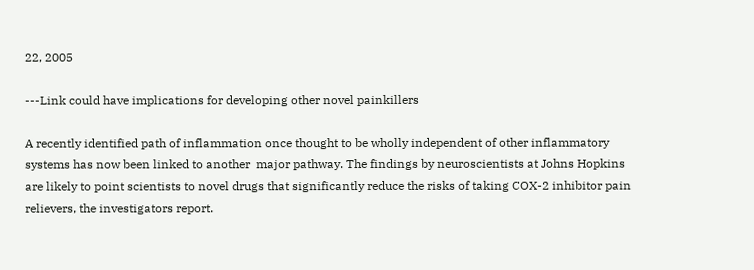22, 2005

---Link could have implications for developing other novel painkillers

A recently identified path of inflammation once thought to be wholly independent of other inflammatory systems has now been linked to another  major pathway. The findings by neuroscientists at Johns Hopkins are likely to point scientists to novel drugs that significantly reduce the risks of taking COX-2 inhibitor pain relievers, the investigators report.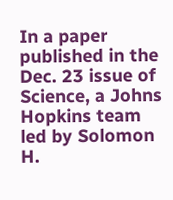In a paper published in the Dec. 23 issue of Science, a Johns Hopkins team led by Solomon H.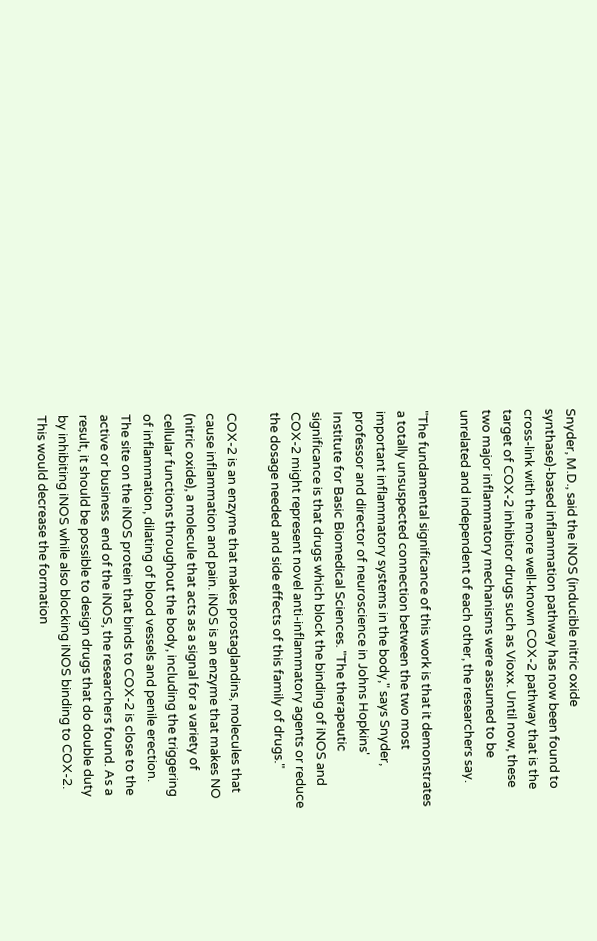Snyder, M.D., said the iNOS (inducible nitric oxide synthase)-based inflammation pathway has now been found to cross-link with the more well-known COX-2 pathway that is the target of COX-2 inhibitor drugs such as Vioxx. Until now, these two major inflammatory mechanisms were assumed to be unrelated and independent of each other, the researchers say.

"The fundamental significance of this work is that it demonstrates a totally unsuspected connection between the two most important inflammatory systems in the body," says Snyder, professor and director of neuroscience in Johns Hopkins' Institute for Basic Biomedical Sciences. "The therapeutic significance is that drugs which block the binding of iNOS and COX-2 might represent novel anti-inflammatory agents or reduce the dosage needed and side effects of this family of drugs."

COX-2 is an enzyme that makes prostaglandins, molecules that cause inflammation and pain. iNOS is an enzyme that makes NO (nitric oxide), a molecule that acts as a signal for a variety of cellular functions throughout the body, including the triggering of inflammation, dilating of blood vessels and penile erection.
The site on the iNOS protein that binds to COX-2 is close to the active or business  end of the iNOS, the researchers found. As a result, it should be possible to design drugs that do double duty by inhibiting iNOS while also blocking iNOS binding to COX-2. This would decrease the formation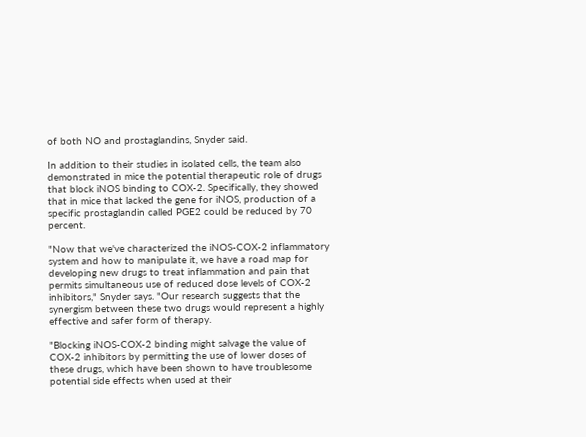of both NO and prostaglandins, Snyder said.

In addition to their studies in isolated cells, the team also demonstrated in mice the potential therapeutic role of drugs that block iNOS binding to COX-2. Specifically, they showed that in mice that lacked the gene for iNOS, production of a specific prostaglandin called PGE2 could be reduced by 70 percent.

"Now that we've characterized the iNOS-COX-2 inflammatory system and how to manipulate it, we have a road map for developing new drugs to treat inflammation and pain that permits simultaneous use of reduced dose levels of COX-2 inhibitors," Snyder says. "Our research suggests that the synergism between these two drugs would represent a highly effective and safer form of therapy.

"Blocking iNOS-COX-2 binding might salvage the value of COX-2 inhibitors by permitting the use of lower doses of these drugs, which have been shown to have troublesome potential side effects when used at their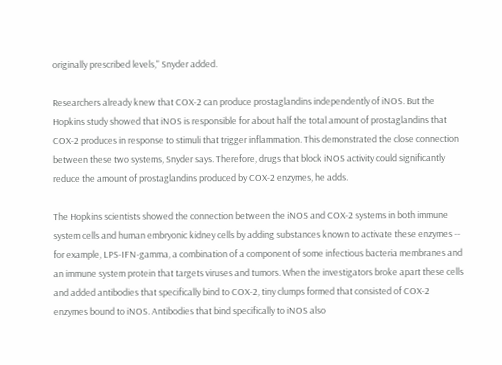originally prescribed levels," Snyder added.

Researchers already knew that COX-2 can produce prostaglandins independently of iNOS. But the Hopkins study showed that iNOS is responsible for about half the total amount of prostaglandins that COX-2 produces in response to stimuli that trigger inflammation. This demonstrated the close connection between these two systems, Snyder says. Therefore, drugs that block iNOS activity could significantly reduce the amount of prostaglandins produced by COX-2 enzymes, he adds.

The Hopkins scientists showed the connection between the iNOS and COX-2 systems in both immune system cells and human embryonic kidney cells by adding substances known to activate these enzymes -- for example, LPS-IFN-gamma, a combination of a component of some infectious bacteria membranes and an immune system protein that targets viruses and tumors. When the investigators broke apart these cells and added antibodies that specifically bind to COX-2, tiny clumps formed that consisted of COX-2 enzymes bound to iNOS. Antibodies that bind specifically to iNOS also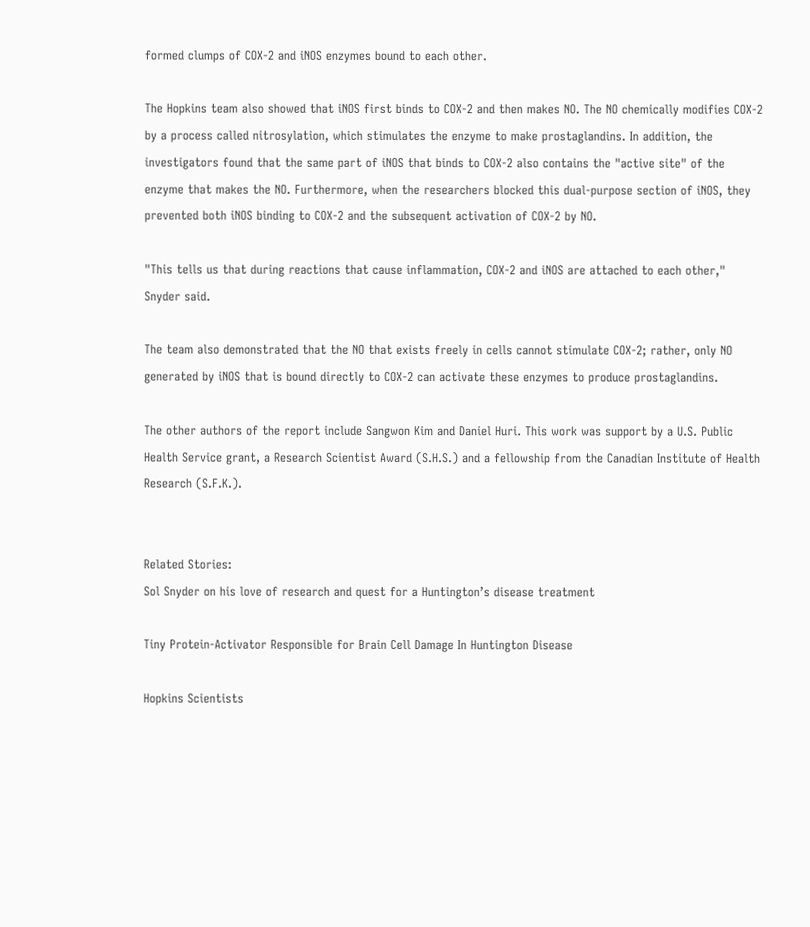formed clumps of COX-2 and iNOS enzymes bound to each other.

The Hopkins team also showed that iNOS first binds to COX-2 and then makes NO. The NO chemically modifies COX-2 by a process called nitrosylation, which stimulates the enzyme to make prostaglandins. In addition, the investigators found that the same part of iNOS that binds to COX-2 also contains the "active site" of the enzyme that makes the NO. Furthermore, when the researchers blocked this dual-purpose section of iNOS, they prevented both iNOS binding to COX-2 and the subsequent activation of COX-2 by NO.

"This tells us that during reactions that cause inflammation, COX-2 and iNOS are attached to each other," Snyder said.

The team also demonstrated that the NO that exists freely in cells cannot stimulate COX-2; rather, only NO generated by iNOS that is bound directly to COX-2 can activate these enzymes to produce prostaglandins.

The other authors of the report include Sangwon Kim and Daniel Huri. This work was support by a U.S. Public Health Service grant, a Research Scientist Award (S.H.S.) and a fellowship from the Canadian Institute of Health Research (S.F.K.).


Related Stories:
Sol Snyder on his love of research and quest for a Huntington’s disease treatment

Tiny Protein-Activator Responsible for Brain Cell Damage In Huntington Disease

Hopkins Scientists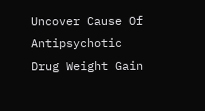Uncover Cause Of Antipsychotic Drug Weight Gain